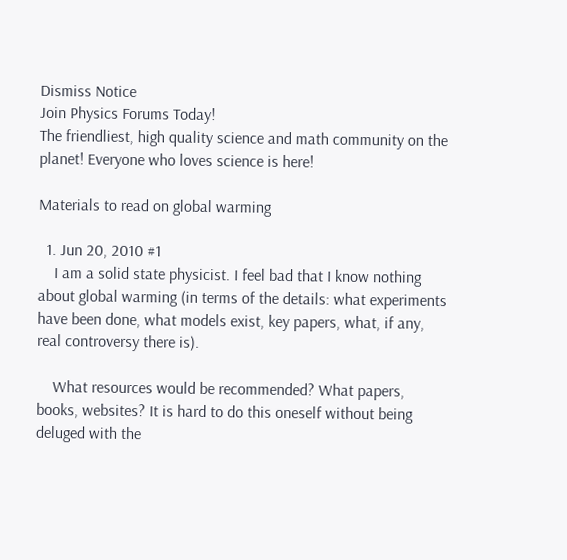Dismiss Notice
Join Physics Forums Today!
The friendliest, high quality science and math community on the planet! Everyone who loves science is here!

Materials to read on global warming

  1. Jun 20, 2010 #1
    I am a solid state physicist. I feel bad that I know nothing about global warming (in terms of the details: what experiments have been done, what models exist, key papers, what, if any, real controversy there is).

    What resources would be recommended? What papers, books, websites? It is hard to do this oneself without being deluged with the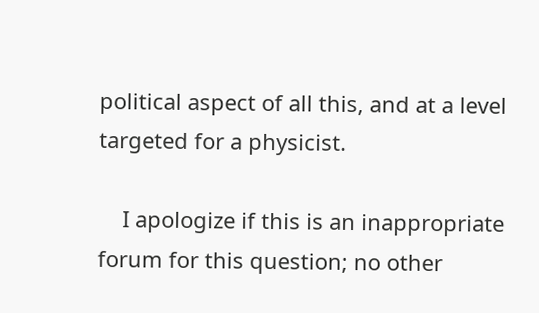political aspect of all this, and at a level targeted for a physicist.

    I apologize if this is an inappropriate forum for this question; no other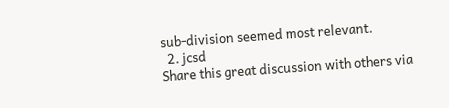sub-division seemed most relevant.
  2. jcsd
Share this great discussion with others via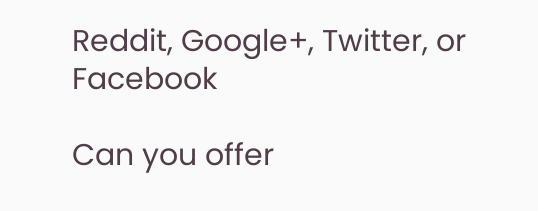Reddit, Google+, Twitter, or Facebook

Can you offer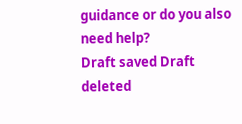guidance or do you also need help?
Draft saved Draft deleted